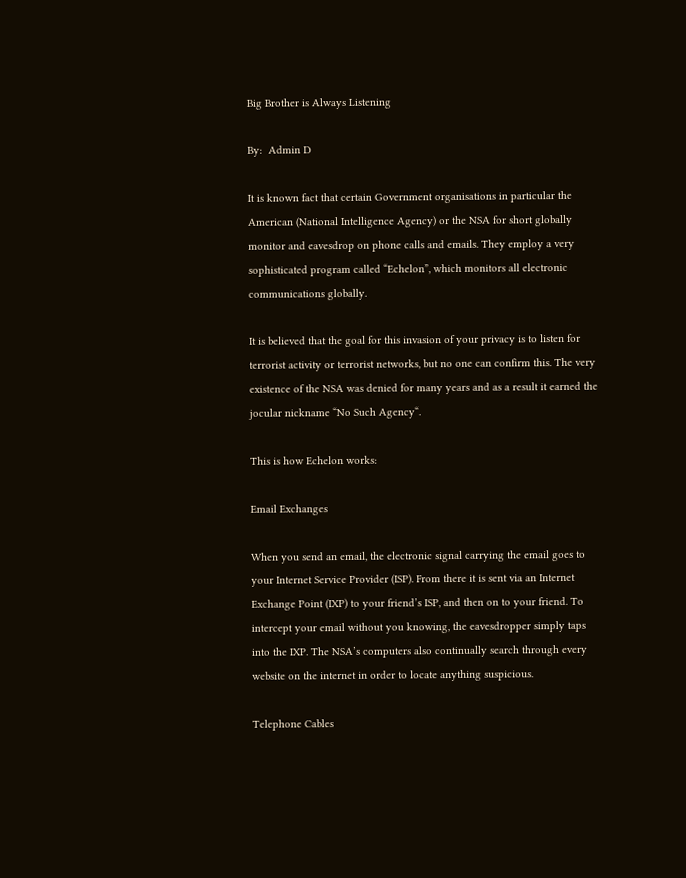Big Brother is Always Listening

By:  Admin D

It is known fact that certain Government organisations in particular the American (National Intelligence Agency) or the NSA for short globally monitor and eavesdrop on phone calls and emails. They employ a very sophisticated program called “Echelon”, which monitors all electronic communications globally.

It is believed that the goal for this invasion of your privacy is to listen for terrorist activity or terrorist networks, but no one can confirm this. The very existence of the NSA was denied for many years and as a result it earned the jocular nickname “No Such Agency“.

This is how Echelon works:

Email Exchanges

When you send an email, the electronic signal carrying the email goes to your Internet Service Provider (ISP). From there it is sent via an Internet Exchange Point (IXP) to your friend’s ISP, and then on to your friend. To intercept your email without you knowing, the eavesdropper simply taps into the IXP. The NSA’s computers also continually search through every website on the internet in order to locate anything suspicious.

Telephone Cables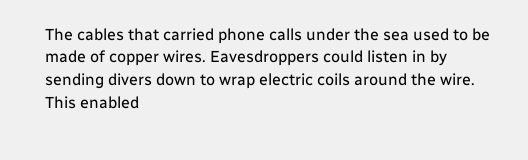The cables that carried phone calls under the sea used to be made of copper wires. Eavesdroppers could listen in by sending divers down to wrap electric coils around the wire. This enabled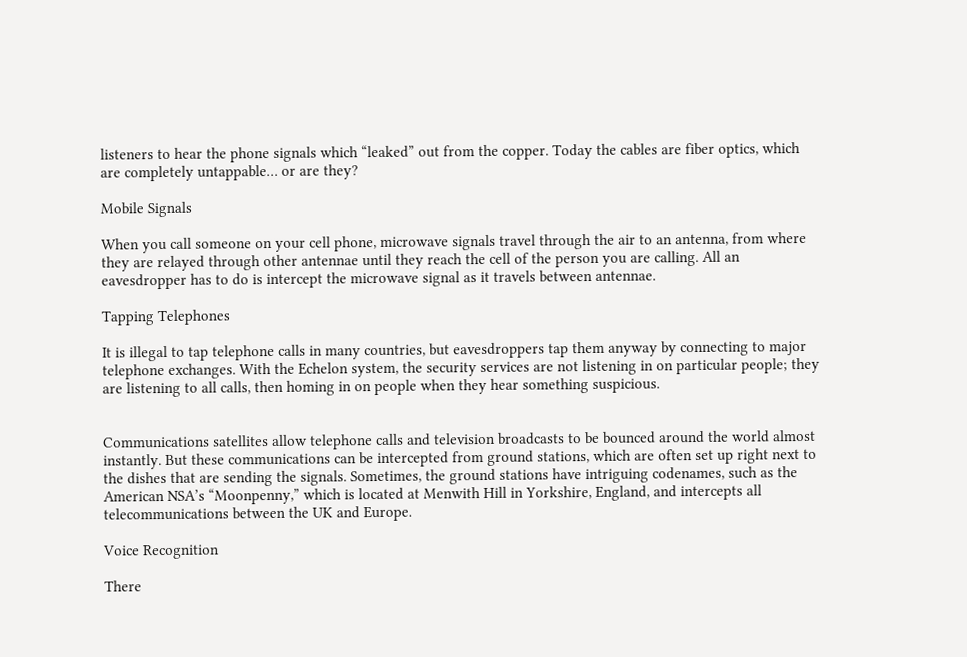listeners to hear the phone signals which “leaked” out from the copper. Today the cables are fiber optics, which are completely untappable… or are they?

Mobile Signals

When you call someone on your cell phone, microwave signals travel through the air to an antenna, from where they are relayed through other antennae until they reach the cell of the person you are calling. All an eavesdropper has to do is intercept the microwave signal as it travels between antennae.

Tapping Telephones

It is illegal to tap telephone calls in many countries, but eavesdroppers tap them anyway by connecting to major telephone exchanges. With the Echelon system, the security services are not listening in on particular people; they are listening to all calls, then homing in on people when they hear something suspicious.


Communications satellites allow telephone calls and television broadcasts to be bounced around the world almost instantly. But these communications can be intercepted from ground stations, which are often set up right next to the dishes that are sending the signals. Sometimes, the ground stations have intriguing codenames, such as the American NSA’s “Moonpenny,” which is located at Menwith Hill in Yorkshire, England, and intercepts all telecommunications between the UK and Europe.

Voice Recognition

There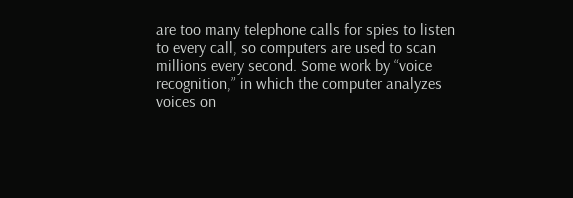are too many telephone calls for spies to listen to every call, so computers are used to scan millions every second. Some work by “voice recognition,” in which the computer analyzes voices on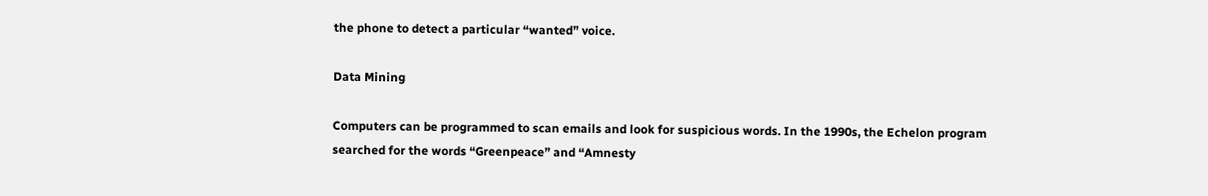the phone to detect a particular “wanted” voice.

Data Mining

Computers can be programmed to scan emails and look for suspicious words. In the 1990s, the Echelon program searched for the words “Greenpeace” and “Amnesty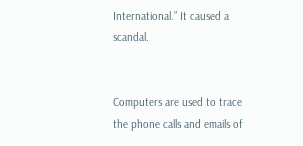International.” It caused a scandal.


Computers are used to trace the phone calls and emails of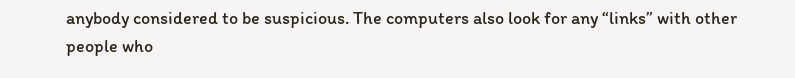anybody considered to be suspicious. The computers also look for any “links” with other people who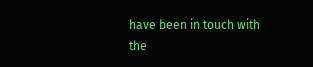have been in touch with the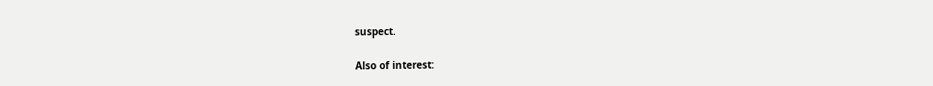suspect.

Also of interest: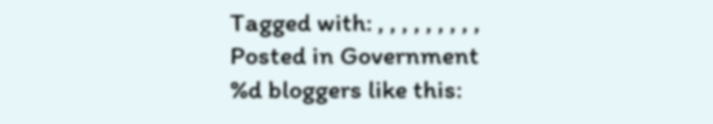Tagged with: , , , , , , , , ,
Posted in Government
%d bloggers like this: